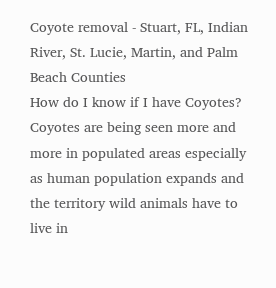Coyote removal - Stuart, FL, Indian River, St. Lucie, Martin, and Palm Beach Counties
How do I know if I have Coyotes?
Coyotes are being seen more and more in populated areas especially as human population expands and the territory wild animals have to live in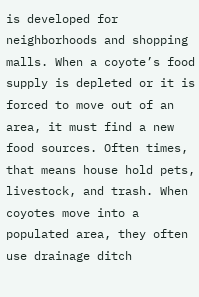is developed for neighborhoods and shopping malls. When a coyote’s food supply is depleted or it is forced to move out of an area, it must find a new food sources. Often times, that means house hold pets, livestock, and trash. When coyotes move into a populated area, they often use drainage ditch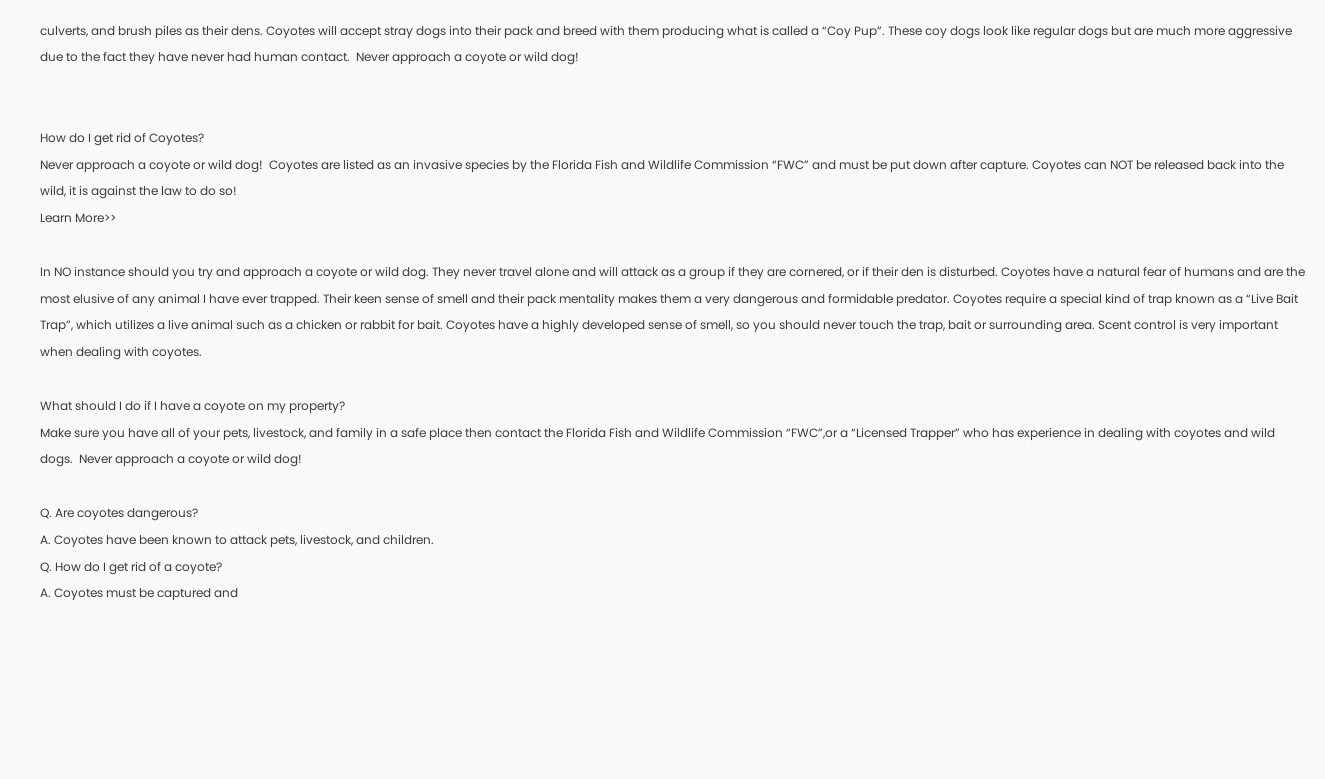culverts, and brush piles as their dens. Coyotes will accept stray dogs into their pack and breed with them producing what is called a “Coy Pup”. These coy dogs look like regular dogs but are much more aggressive due to the fact they have never had human contact.  Never approach a coyote or wild dog!


How do I get rid of Coyotes?
Never approach a coyote or wild dog!  Coyotes are listed as an invasive species by the Florida Fish and Wildlife Commission “FWC” and must be put down after capture. Coyotes can NOT be released back into the wild, it is against the law to do so!
Learn More>>

In NO instance should you try and approach a coyote or wild dog. They never travel alone and will attack as a group if they are cornered, or if their den is disturbed. Coyotes have a natural fear of humans and are the most elusive of any animal I have ever trapped. Their keen sense of smell and their pack mentality makes them a very dangerous and formidable predator. Coyotes require a special kind of trap known as a “Live Bait Trap”, which utilizes a live animal such as a chicken or rabbit for bait. Coyotes have a highly developed sense of smell, so you should never touch the trap, bait or surrounding area. Scent control is very important when dealing with coyotes.

What should I do if I have a coyote on my property?
Make sure you have all of your pets, livestock, and family in a safe place then contact the Florida Fish and Wildlife Commission “FWC”,or a “Licensed Trapper” who has experience in dealing with coyotes and wild dogs.  Never approach a coyote or wild dog!

Q. Are coyotes dangerous?
A. Coyotes have been known to attack pets, livestock, and children.
Q. How do I get rid of a coyote?
A. Coyotes must be captured and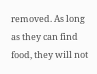removed. As long as they can find food, they will not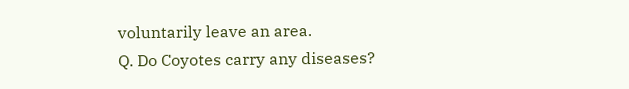voluntarily leave an area.
Q. Do Coyotes carry any diseases?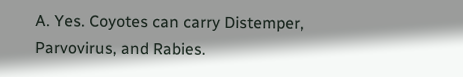A. Yes. Coyotes can carry Distemper, Parvovirus, and Rabies.